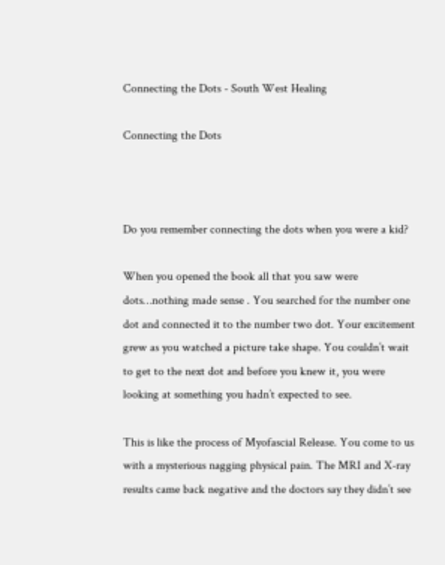Connecting the Dots - South West Healing

Connecting the Dots



Do you remember connecting the dots when you were a kid?

When you opened the book all that you saw were dots…nothing made sense . You searched for the number one dot and connected it to the number two dot. Your excitement  grew as you watched a picture take shape. You couldn’t wait to get to the next dot and before you knew it, you were looking at something you hadn’t expected to see.

This is like the process of Myofascial Release. You come to us with a mysterious nagging physical pain. The MRI and X-ray results came back negative and the doctors say they didn’t see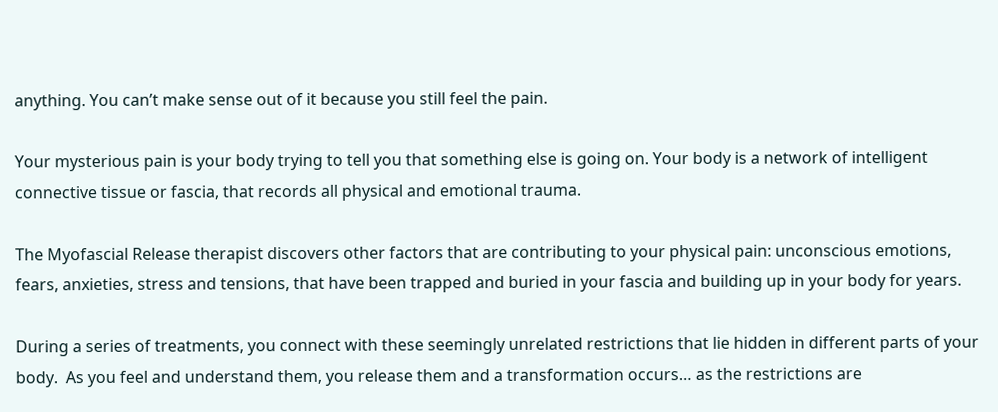anything. You can’t make sense out of it because you still feel the pain.

Your mysterious pain is your body trying to tell you that something else is going on. Your body is a network of intelligent connective tissue or fascia, that records all physical and emotional trauma.

The Myofascial Release therapist discovers other factors that are contributing to your physical pain: unconscious emotions, fears, anxieties, stress and tensions, that have been trapped and buried in your fascia and building up in your body for years.

During a series of treatments, you connect with these seemingly unrelated restrictions that lie hidden in different parts of your body.  As you feel and understand them, you release them and a transformation occurs… as the restrictions are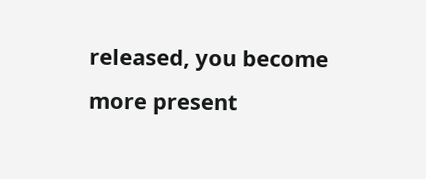released, you become more present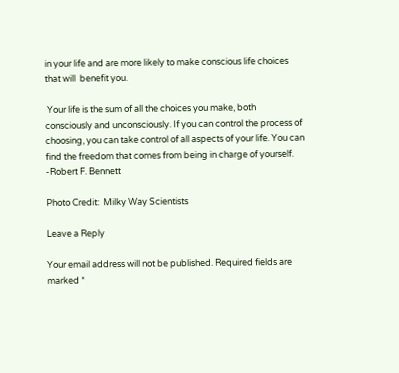in your life and are more likely to make conscious life choices that will  benefit you.

 Your life is the sum of all the choices you make, both consciously and unconsciously. If you can control the process of choosing, you can take control of all aspects of your life. You can find the freedom that comes from being in charge of yourself. -Robert F. Bennett

Photo Credit:  Milky Way Scientists

Leave a Reply

Your email address will not be published. Required fields are marked *